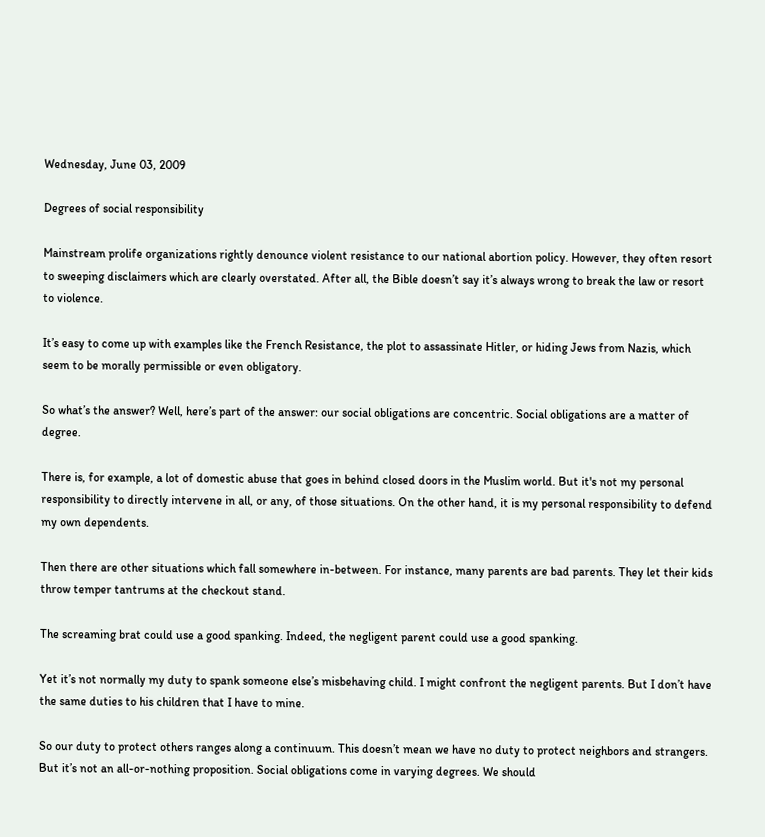Wednesday, June 03, 2009

Degrees of social responsibility

Mainstream prolife organizations rightly denounce violent resistance to our national abortion policy. However, they often resort to sweeping disclaimers which are clearly overstated. After all, the Bible doesn’t say it’s always wrong to break the law or resort to violence.

It’s easy to come up with examples like the French Resistance, the plot to assassinate Hitler, or hiding Jews from Nazis, which seem to be morally permissible or even obligatory.

So what’s the answer? Well, here’s part of the answer: our social obligations are concentric. Social obligations are a matter of degree.

There is, for example, a lot of domestic abuse that goes in behind closed doors in the Muslim world. But it's not my personal responsibility to directly intervene in all, or any, of those situations. On the other hand, it is my personal responsibility to defend my own dependents.

Then there are other situations which fall somewhere in-between. For instance, many parents are bad parents. They let their kids throw temper tantrums at the checkout stand.

The screaming brat could use a good spanking. Indeed, the negligent parent could use a good spanking.

Yet it’s not normally my duty to spank someone else’s misbehaving child. I might confront the negligent parents. But I don’t have the same duties to his children that I have to mine.

So our duty to protect others ranges along a continuum. This doesn’t mean we have no duty to protect neighbors and strangers. But it’s not an all-or-nothing proposition. Social obligations come in varying degrees. We should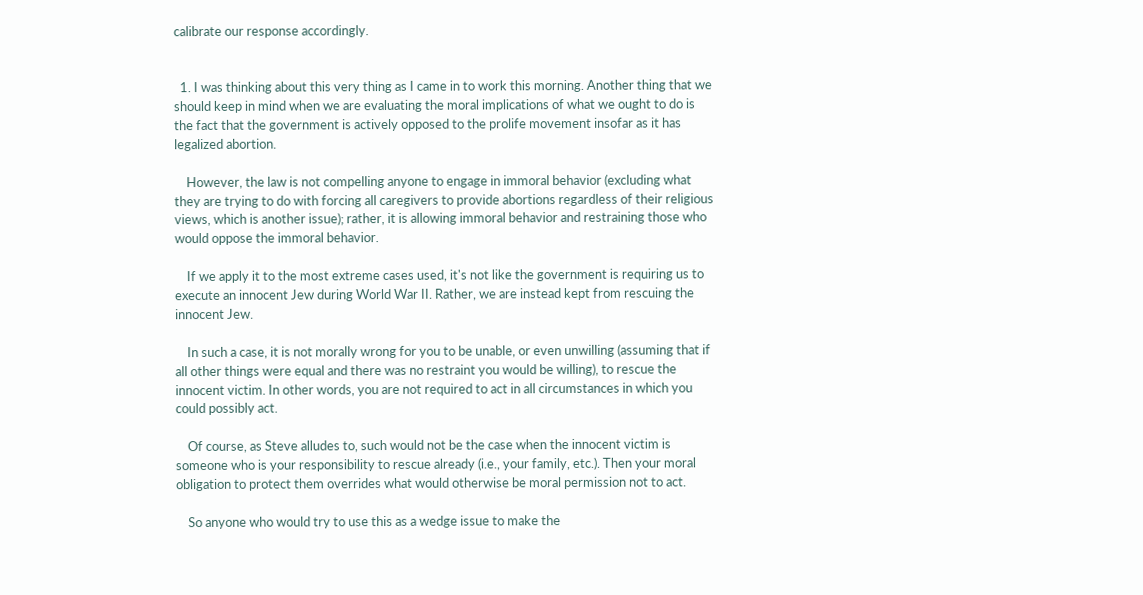calibrate our response accordingly.


  1. I was thinking about this very thing as I came in to work this morning. Another thing that we should keep in mind when we are evaluating the moral implications of what we ought to do is the fact that the government is actively opposed to the prolife movement insofar as it has legalized abortion.

    However, the law is not compelling anyone to engage in immoral behavior (excluding what they are trying to do with forcing all caregivers to provide abortions regardless of their religious views, which is another issue); rather, it is allowing immoral behavior and restraining those who would oppose the immoral behavior.

    If we apply it to the most extreme cases used, it's not like the government is requiring us to execute an innocent Jew during World War II. Rather, we are instead kept from rescuing the innocent Jew.

    In such a case, it is not morally wrong for you to be unable, or even unwilling (assuming that if all other things were equal and there was no restraint you would be willing), to rescue the innocent victim. In other words, you are not required to act in all circumstances in which you could possibly act.

    Of course, as Steve alludes to, such would not be the case when the innocent victim is someone who is your responsibility to rescue already (i.e., your family, etc.). Then your moral obligation to protect them overrides what would otherwise be moral permission not to act.

    So anyone who would try to use this as a wedge issue to make the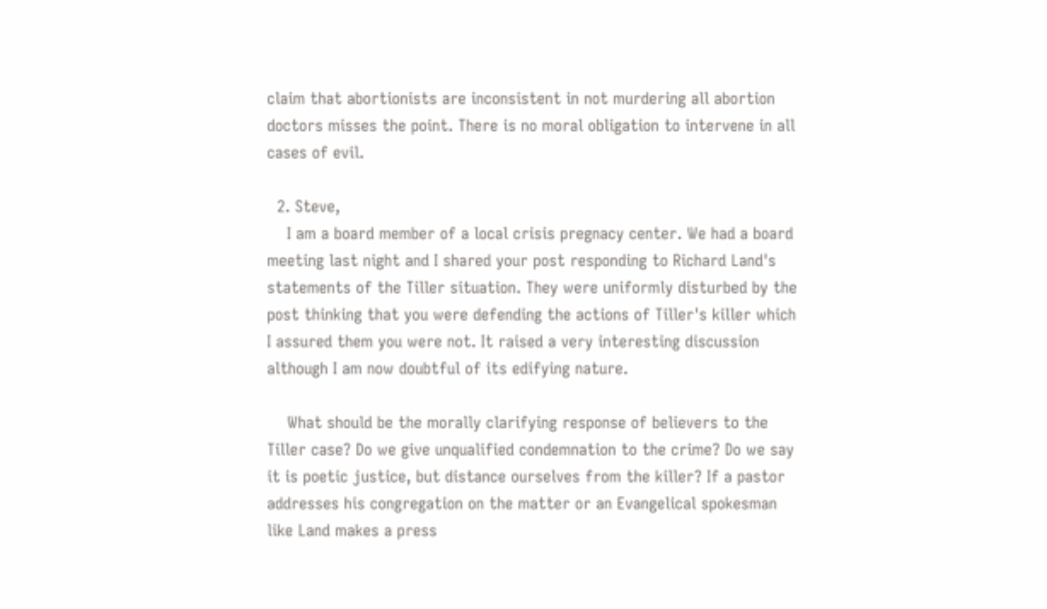claim that abortionists are inconsistent in not murdering all abortion doctors misses the point. There is no moral obligation to intervene in all cases of evil.

  2. Steve,
    I am a board member of a local crisis pregnacy center. We had a board meeting last night and I shared your post responding to Richard Land's statements of the Tiller situation. They were uniformly disturbed by the post thinking that you were defending the actions of Tiller's killer which I assured them you were not. It raised a very interesting discussion although I am now doubtful of its edifying nature.

    What should be the morally clarifying response of believers to the Tiller case? Do we give unqualified condemnation to the crime? Do we say it is poetic justice, but distance ourselves from the killer? If a pastor addresses his congregation on the matter or an Evangelical spokesman like Land makes a press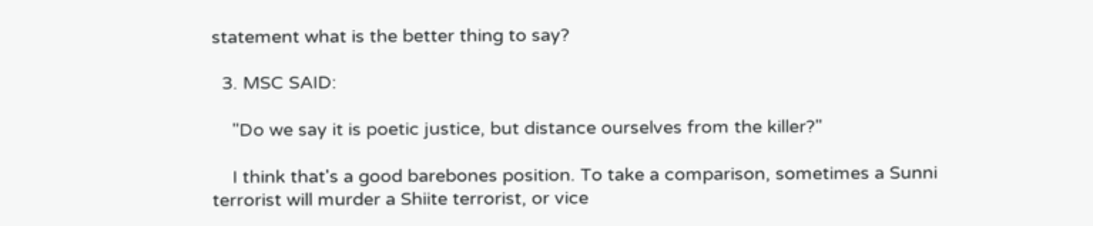statement what is the better thing to say?

  3. MSC SAID:

    "Do we say it is poetic justice, but distance ourselves from the killer?"

    I think that's a good barebones position. To take a comparison, sometimes a Sunni terrorist will murder a Shiite terrorist, or vice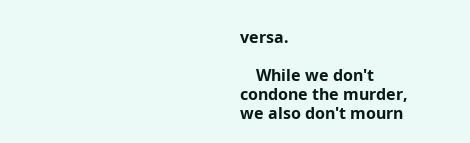versa.

    While we don't condone the murder, we also don't mourn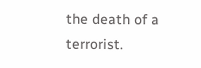the death of a terrorist.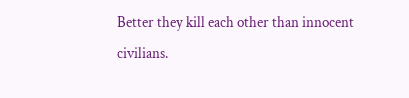Better they kill each other than innocent civilians.